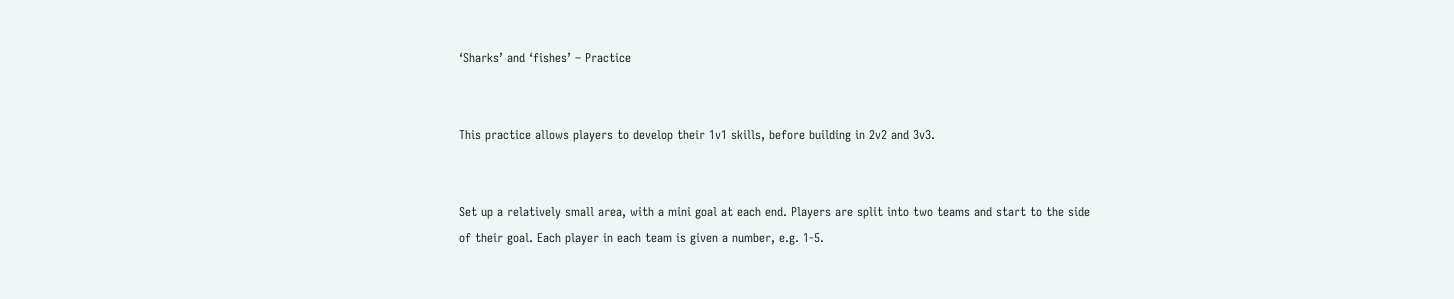‘Sharks’ and ‘fishes’ – Practice


This practice allows players to develop their 1v1 skills, before building in 2v2 and 3v3.


Set up a relatively small area, with a mini goal at each end. Players are split into two teams and start to the side of their goal. Each player in each team is given a number, e.g. 1-5.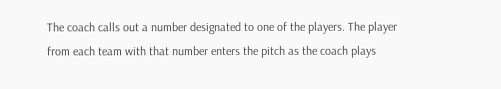The coach calls out a number designated to one of the players. The player from each team with that number enters the pitch as the coach plays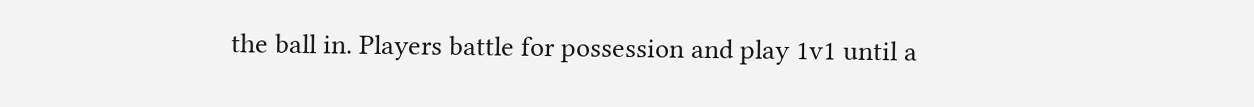the ball in. Players battle for possession and play 1v1 until a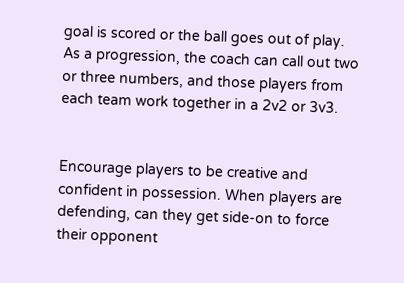goal is scored or the ball goes out of play. As a progression, the coach can call out two or three numbers, and those players from each team work together in a 2v2 or 3v3.


Encourage players to be creative and confident in possession. When players are defending, can they get side-on to force their opponent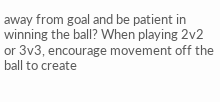away from goal and be patient in winning the ball? When playing 2v2 or 3v3, encourage movement off the ball to create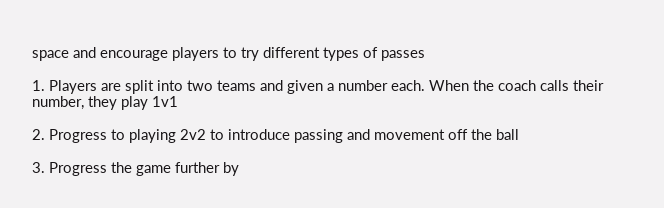space and encourage players to try different types of passes

1. Players are split into two teams and given a number each. When the coach calls their number, they play 1v1

2. Progress to playing 2v2 to introduce passing and movement off the ball

3. Progress the game further by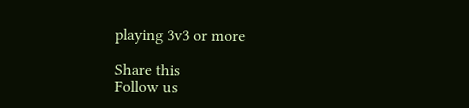playing 3v3 or more

Share this
Follow us